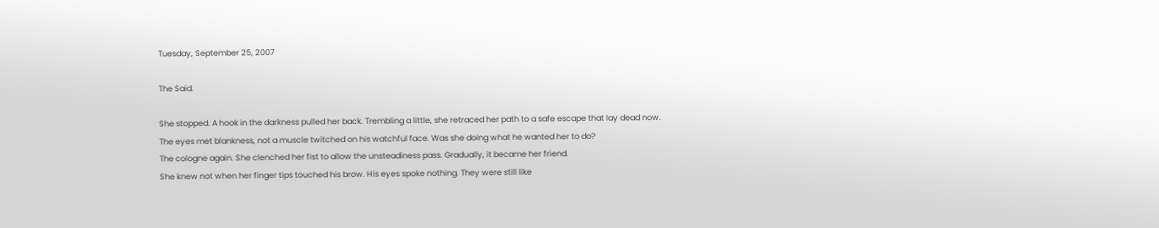Tuesday, September 25, 2007

The Said.

She stopped. A hook in the darkness pulled her back. Trembling a little, she retraced her path to a safe escape that lay dead now.
The eyes met blankness, not a muscle twitched on his watchful face. Was she doing what he wanted her to do?
The cologne again. She clenched her fist to allow the unsteadiness pass. Gradually, it became her friend.
She knew not when her finger tips touched his brow. His eyes spoke nothing. They were still like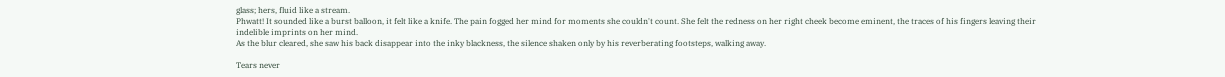glass; hers, fluid like a stream.
Phwatt! It sounded like a burst balloon, it felt like a knife. The pain fogged her mind for moments she couldn't count. She felt the redness on her right cheek become eminent, the traces of his fingers leaving their indelible imprints on her mind.
As the blur cleared, she saw his back disappear into the inky blackness, the silence shaken only by his reverberating footsteps, walking away.

Tears never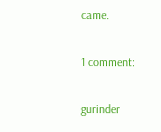came.

1 comment:

gurinder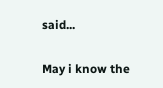said...

May i know the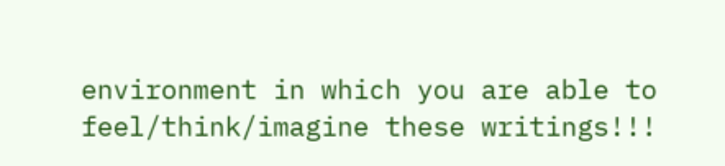environment in which you are able to feel/think/imagine these writings!!!